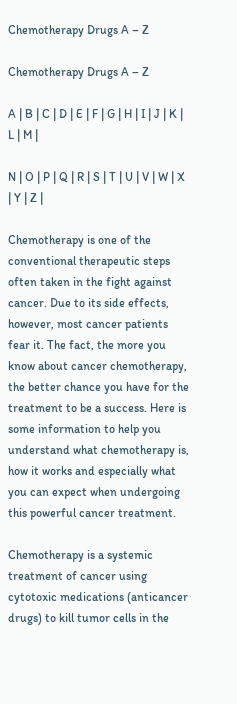Chemotherapy Drugs A – Z

Chemotherapy Drugs A – Z

A | B | C | D | E | F | G | H | I | J | K | L | M |

N | O | P | Q | R | S | T | U | V | W | X | Y | Z |

Chemotherapy is one of the conventional therapeutic steps often taken in the fight against cancer. Due to its side effects, however, most cancer patients fear it. The fact, the more you know about cancer chemotherapy, the better chance you have for the treatment to be a success. Here is some information to help you understand what chemotherapy is, how it works and especially what you can expect when undergoing this powerful cancer treatment.

Chemotherapy is a systemic treatment of cancer using cytotoxic medications (anticancer drugs) to kill tumor cells in the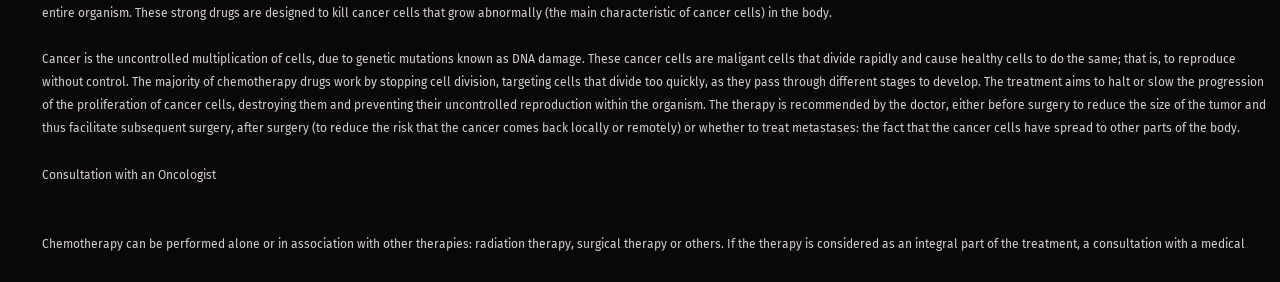entire organism. These strong drugs are designed to kill cancer cells that grow abnormally (the main characteristic of cancer cells) in the body.

Cancer is the uncontrolled multiplication of cells, due to genetic mutations known as DNA damage. These cancer cells are maligant cells that divide rapidly and cause healthy cells to do the same; that is, to reproduce without control. The majority of chemotherapy drugs work by stopping cell division, targeting cells that divide too quickly, as they pass through different stages to develop. The treatment aims to halt or slow the progression of the proliferation of cancer cells, destroying them and preventing their uncontrolled reproduction within the organism. The therapy is recommended by the doctor, either before surgery to reduce the size of the tumor and thus facilitate subsequent surgery, after surgery (to reduce the risk that the cancer comes back locally or remotely) or whether to treat metastases: the fact that the cancer cells have spread to other parts of the body.

Consultation with an Oncologist


Chemotherapy can be performed alone or in association with other therapies: radiation therapy, surgical therapy or others. If the therapy is considered as an integral part of the treatment, a consultation with a medical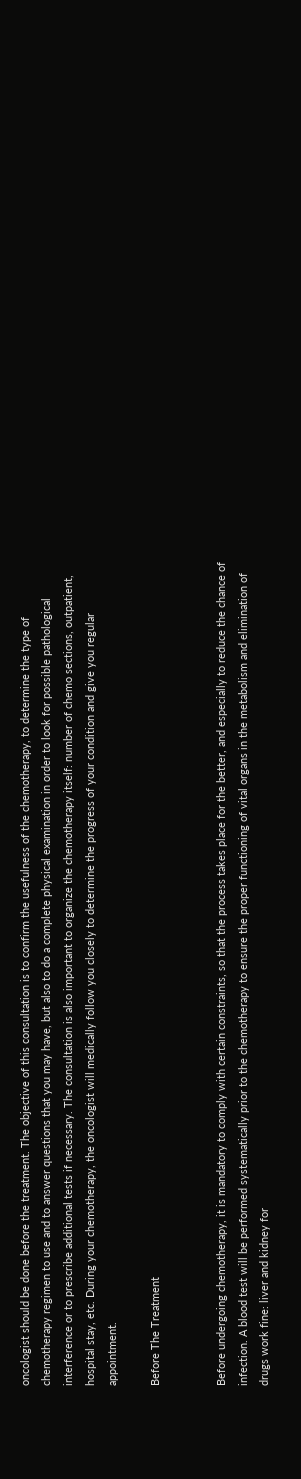oncologist should be done before the treatment. The objective of this consultation is to confirm the usefulness of the chemotherapy, to determine the type of chemotherapy regimen to use and to answer questions that you may have, but also to do a complete physical examination in order to look for possible pathological interference or to prescribe additional tests if necessary. The consultation is also important to organize the chemotherapy itself: number of chemo sections, outpatient, hospital stay, etc. During your chemotherapy, the oncologist will medically follow you closely to determine the progress of your condition and give you regular appointment.

Before The Treatment


Before undergoing chemotherapy, it is mandatory to comply with certain constraints, so that the process takes place for the better, and especially to reduce the chance of infection. A blood test will be performed systematically prior to the chemotherapy to ensure the proper functioning of vital organs in the metabolism and elimination of drugs work fine: liver and kidney for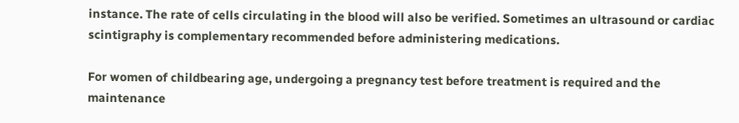instance. The rate of cells circulating in the blood will also be verified. Sometimes an ultrasound or cardiac scintigraphy is complementary recommended before administering medications.

For women of childbearing age, undergoing a pregnancy test before treatment is required and the maintenance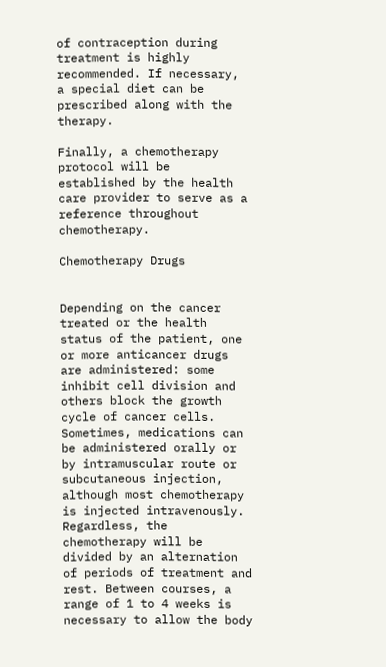of contraception during treatment is highly recommended. If necessary, a special diet can be prescribed along with the therapy.

Finally, a chemotherapy protocol will be established by the health care provider to serve as a reference throughout chemotherapy.

Chemotherapy Drugs


Depending on the cancer treated or the health status of the patient, one or more anticancer drugs are administered: some inhibit cell division and others block the growth cycle of cancer cells. Sometimes, medications can be administered orally or by intramuscular route or subcutaneous injection, although most chemotherapy is injected intravenously. Regardless, the chemotherapy will be divided by an alternation of periods of treatment and rest. Between courses, a range of 1 to 4 weeks is necessary to allow the body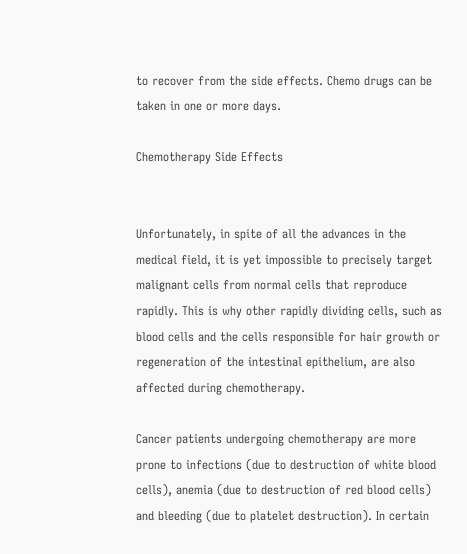to recover from the side effects. Chemo drugs can be taken in one or more days.

Chemotherapy Side Effects


Unfortunately, in spite of all the advances in the medical field, it is yet impossible to precisely target malignant cells from normal cells that reproduce rapidly. This is why other rapidly dividing cells, such as blood cells and the cells responsible for hair growth or regeneration of the intestinal epithelium, are also affected during chemotherapy.

Cancer patients undergoing chemotherapy are more prone to infections (due to destruction of white blood cells), anemia (due to destruction of red blood cells) and bleeding (due to platelet destruction). In certain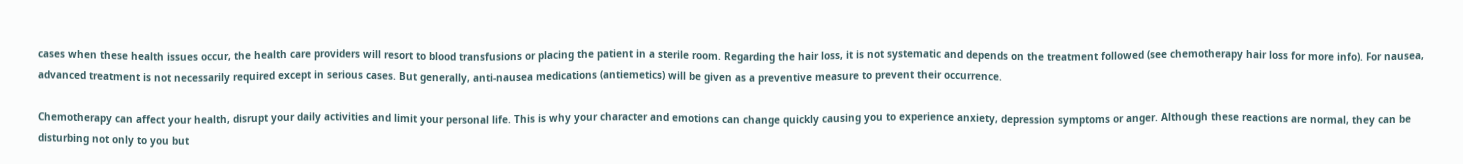cases when these health issues occur, the health care providers will resort to blood transfusions or placing the patient in a sterile room. Regarding the hair loss, it is not systematic and depends on the treatment followed (see chemotherapy hair loss for more info). For nausea, advanced treatment is not necessarily required except in serious cases. But generally, anti-nausea medications (antiemetics) will be given as a preventive measure to prevent their occurrence.

Chemotherapy can affect your health, disrupt your daily activities and limit your personal life. This is why your character and emotions can change quickly causing you to experience anxiety, depression symptoms or anger. Although these reactions are normal, they can be disturbing not only to you but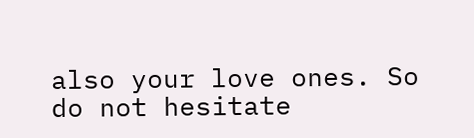also your love ones. So do not hesitate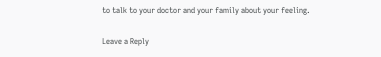to talk to your doctor and your family about your feeling.

Leave a Reply